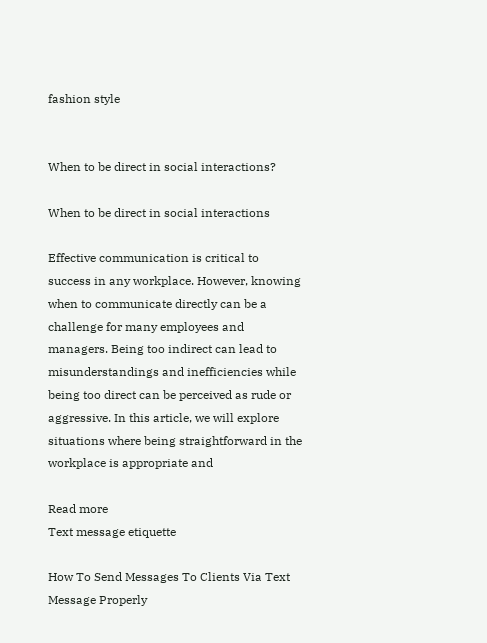fashion style


When to be direct in social interactions?

When to be direct in social interactions

Effective communication is critical to success in any workplace. However, knowing when to communicate directly can be a challenge for many employees and managers. Being too indirect can lead to misunderstandings and inefficiencies while being too direct can be perceived as rude or aggressive. In this article, we will explore situations where being straightforward in the workplace is appropriate and

Read more
Text message etiquette

How To Send Messages To Clients Via Text Message Properly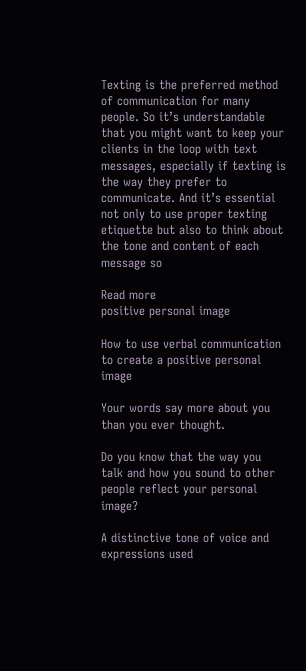Texting is the preferred method of communication for many people. So it’s understandable that you might want to keep your clients in the loop with text messages, especially if texting is the way they prefer to communicate. And it’s essential not only to use proper texting etiquette but also to think about the tone and content of each message so

Read more
positive personal image

How to use verbal communication to create a positive personal image

Your words say more about you than you ever thought.

Do you know that the way you talk and how you sound to other people reflect your personal image?

A distinctive tone of voice and expressions used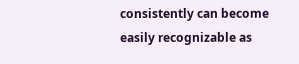consistently can become easily recognizable as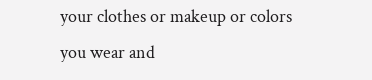your clothes or makeup or colors you wear and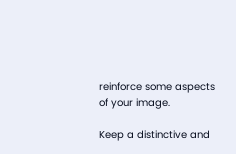reinforce some aspects of your image.

Keep a distinctive and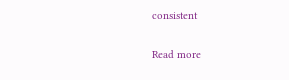consistent

Read more